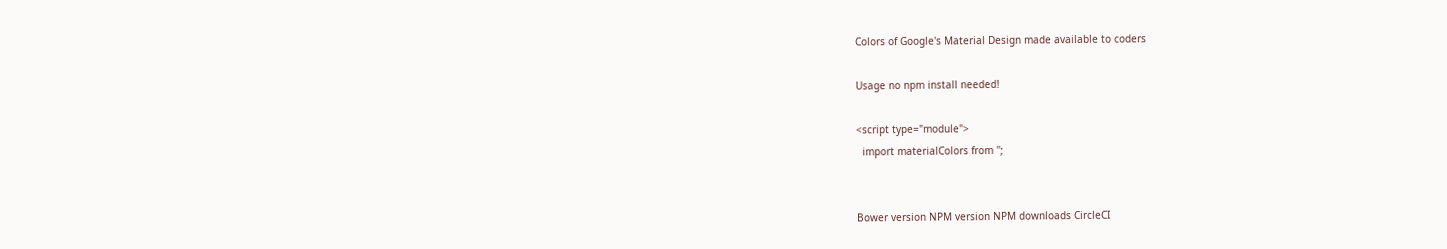Colors of Google's Material Design made available to coders

Usage no npm install needed!

<script type="module">
  import materialColors from '';


Bower version NPM version NPM downloads CircleCI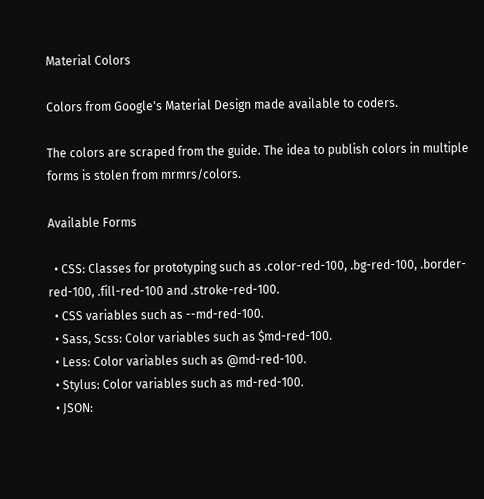Material Colors

Colors from Google's Material Design made available to coders.

The colors are scraped from the guide. The idea to publish colors in multiple forms is stolen from mrmrs/colors.

Available Forms

  • CSS: Classes for prototyping such as .color-red-100, .bg-red-100, .border-red-100, .fill-red-100 and .stroke-red-100.
  • CSS variables such as --md-red-100.
  • Sass, Scss: Color variables such as $md-red-100.
  • Less: Color variables such as @md-red-100.
  • Stylus: Color variables such as md-red-100.
  • JSON: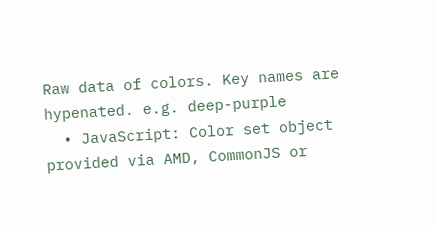Raw data of colors. Key names are hypenated. e.g. deep-purple
  • JavaScript: Color set object provided via AMD, CommonJS or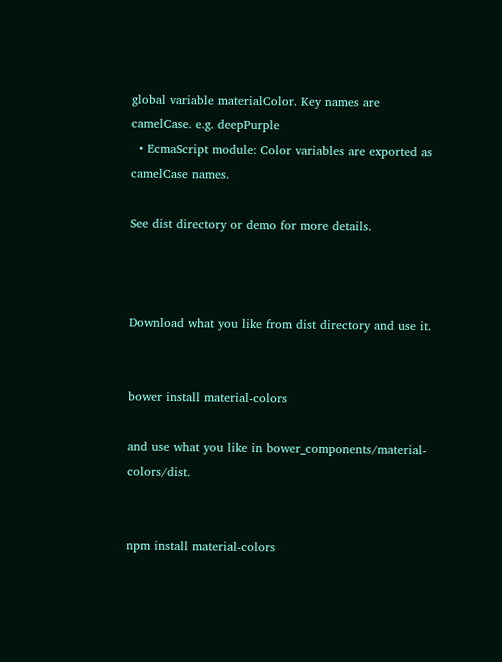global variable materialColor. Key names are camelCase. e.g. deepPurple
  • EcmaScript module: Color variables are exported as camelCase names.

See dist directory or demo for more details.



Download what you like from dist directory and use it.


bower install material-colors

and use what you like in bower_components/material-colors/dist.


npm install material-colors